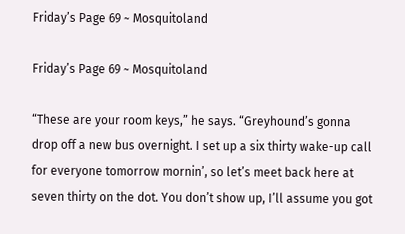Friday’s Page 69 ~ Mosquitoland

Friday’s Page 69 ~ Mosquitoland

“These are your room keys,” he says. “Greyhound’s gonna drop off a new bus overnight. I set up a six thirty wake-up call for everyone tomorrow mornin’, so let’s meet back here at seven thirty on the dot. You don’t show up, I’ll assume you got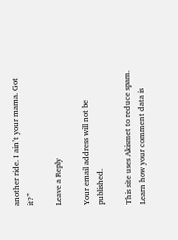another ride. I ain’t your mama. Got it?”

Leave a Reply

Your email address will not be published.

This site uses Akismet to reduce spam. Learn how your comment data is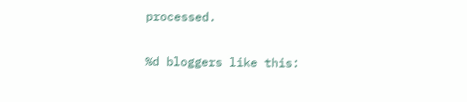processed.

%d bloggers like this: